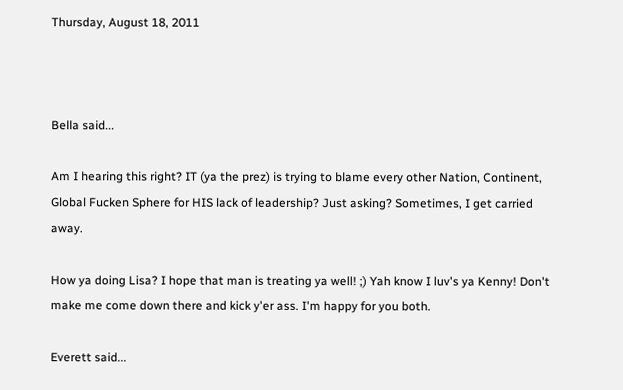Thursday, August 18, 2011



Bella said...

Am I hearing this right? IT (ya the prez) is trying to blame every other Nation, Continent, Global Fucken Sphere for HIS lack of leadership? Just asking? Sometimes, I get carried away.

How ya doing Lisa? I hope that man is treating ya well! ;) Yah know I luv's ya Kenny! Don't make me come down there and kick y'er ass. I'm happy for you both.

Everett said...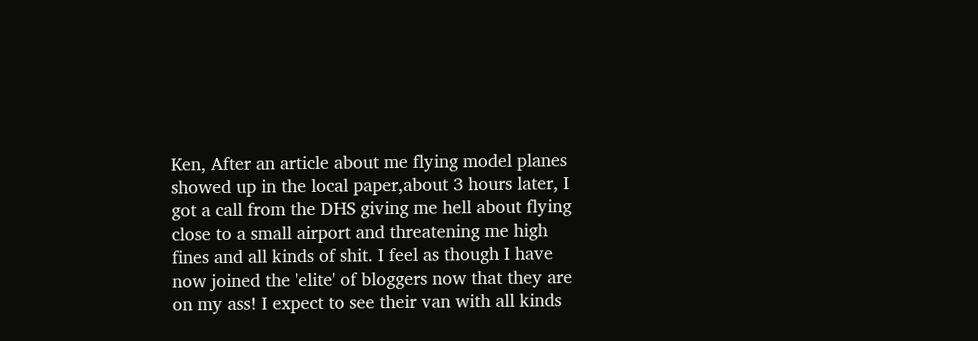Ken, After an article about me flying model planes showed up in the local paper,about 3 hours later, I got a call from the DHS giving me hell about flying close to a small airport and threatening me high fines and all kinds of shit. I feel as though I have now joined the 'elite' of bloggers now that they are on my ass! I expect to see their van with all kinds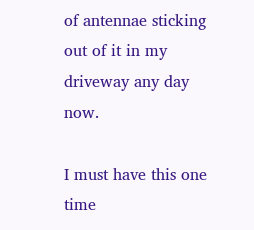of antennae sticking out of it in my driveway any day now.

I must have this one time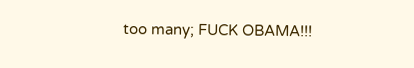too many; FUCK OBAMA!!!